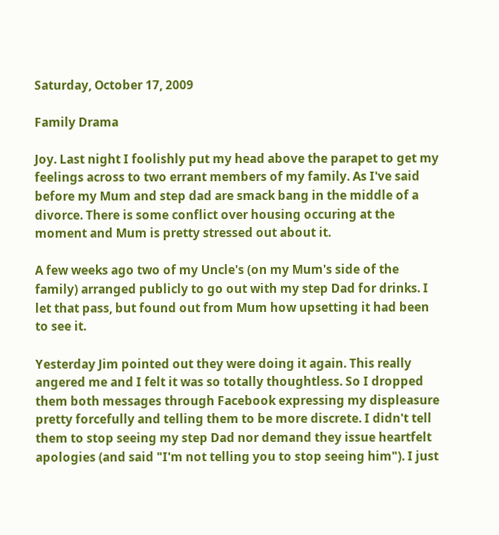Saturday, October 17, 2009

Family Drama

Joy. Last night I foolishly put my head above the parapet to get my feelings across to two errant members of my family. As I've said before my Mum and step dad are smack bang in the middle of a divorce. There is some conflict over housing occuring at the moment and Mum is pretty stressed out about it.

A few weeks ago two of my Uncle's (on my Mum's side of the family) arranged publicly to go out with my step Dad for drinks. I let that pass, but found out from Mum how upsetting it had been to see it.

Yesterday Jim pointed out they were doing it again. This really angered me and I felt it was so totally thoughtless. So I dropped them both messages through Facebook expressing my displeasure pretty forcefully and telling them to be more discrete. I didn't tell them to stop seeing my step Dad nor demand they issue heartfelt apologies (and said "I'm not telling you to stop seeing him"). I just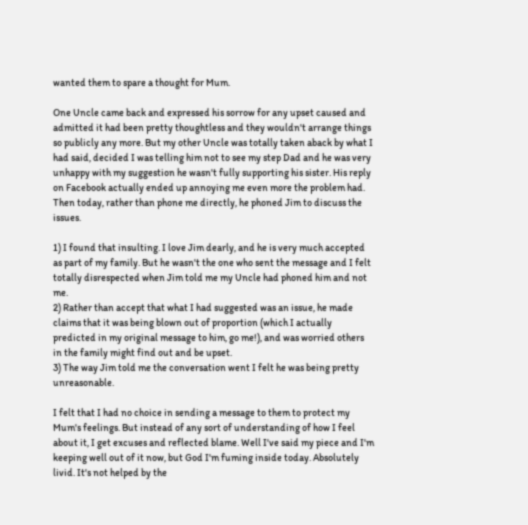wanted them to spare a thought for Mum.

One Uncle came back and expressed his sorrow for any upset caused and admitted it had been pretty thoughtless and they wouldn't arrange things so publicly any more. But my other Uncle was totally taken aback by what I had said, decided I was telling him not to see my step Dad and he was very unhappy with my suggestion he wasn't fully supporting his sister. His reply on Facebook actually ended up annoying me even more the problem had. Then today, rather than phone me directly, he phoned Jim to discuss the issues.

1) I found that insulting. I love Jim dearly, and he is very much accepted as part of my family. But he wasn't the one who sent the message and I felt totally disrespected when Jim told me my Uncle had phoned him and not me.
2) Rather than accept that what I had suggested was an issue, he made claims that it was being blown out of proportion (which I actually predicted in my original message to him, go me!), and was worried others in the family might find out and be upset.
3) The way Jim told me the conversation went I felt he was being pretty unreasonable.

I felt that I had no choice in sending a message to them to protect my Mum's feelings. But instead of any sort of understanding of how I feel about it, I get excuses and reflected blame. Well I've said my piece and I'm keeping well out of it now, but God I'm fuming inside today. Absolutely livid. It's not helped by the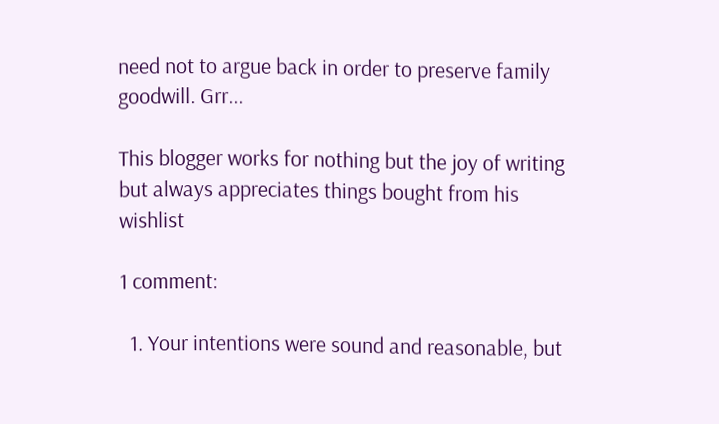need not to argue back in order to preserve family goodwill. Grr...

This blogger works for nothing but the joy of writing but always appreciates things bought from his wishlist

1 comment:

  1. Your intentions were sound and reasonable, but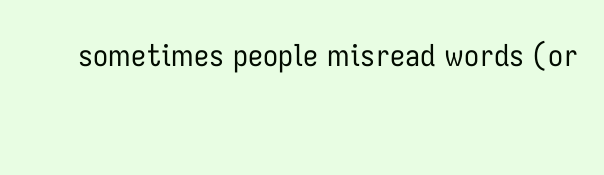sometimes people misread words (or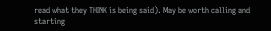read what they THINK is being said). May be worth calling and starting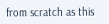from scratch as this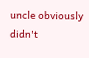uncle obviously didn't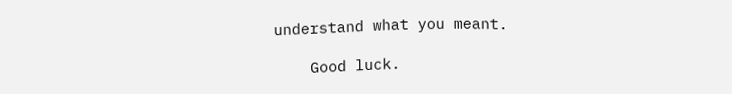understand what you meant.

    Good luck.